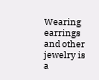Wearing earrings and other jewelry is a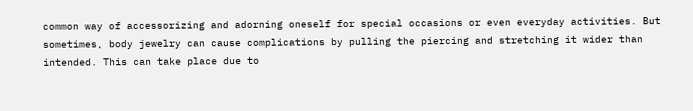common way of accessorizing and adorning oneself for special occasions or even everyday activities. But sometimes, body jewelry can cause complications by pulling the piercing and stretching it wider than intended. This can take place due to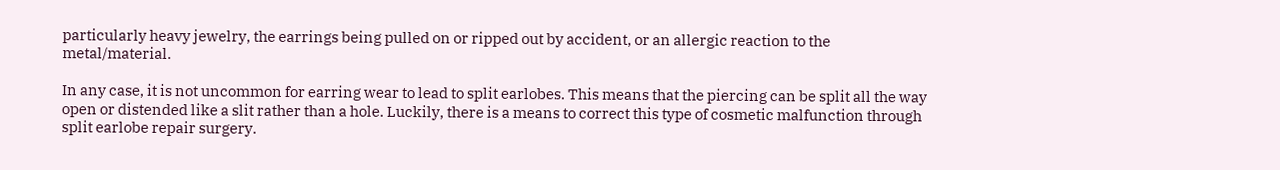particularly heavy jewelry, the earrings being pulled on or ripped out by accident, or an allergic reaction to the metal/material.

In any case, it is not uncommon for earring wear to lead to split earlobes. This means that the piercing can be split all the way open or distended like a slit rather than a hole. Luckily, there is a means to correct this type of cosmetic malfunction through split earlobe repair surgery.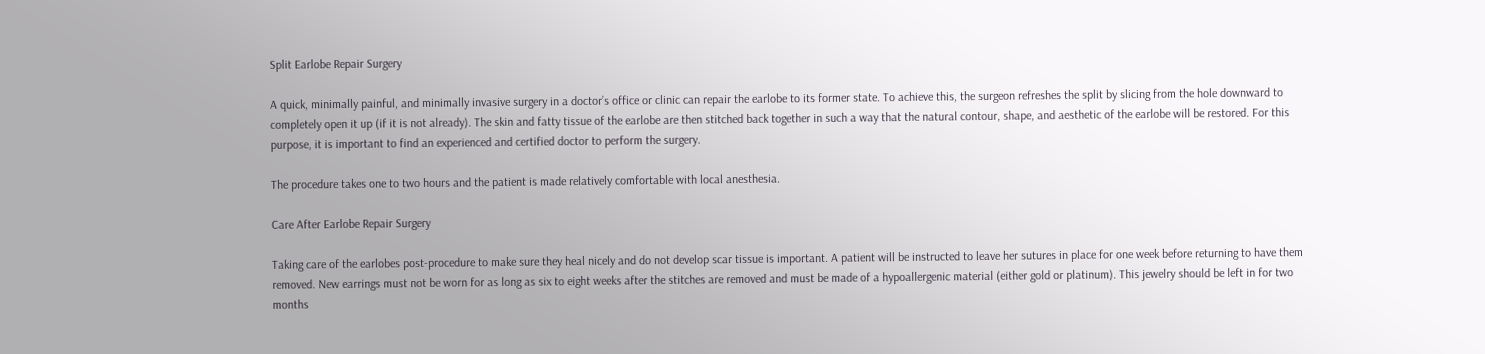Split Earlobe Repair Surgery

A quick, minimally painful, and minimally invasive surgery in a doctor’s office or clinic can repair the earlobe to its former state. To achieve this, the surgeon refreshes the split by slicing from the hole downward to completely open it up (if it is not already). The skin and fatty tissue of the earlobe are then stitched back together in such a way that the natural contour, shape, and aesthetic of the earlobe will be restored. For this purpose, it is important to find an experienced and certified doctor to perform the surgery.

The procedure takes one to two hours and the patient is made relatively comfortable with local anesthesia.

Care After Earlobe Repair Surgery

Taking care of the earlobes post-procedure to make sure they heal nicely and do not develop scar tissue is important. A patient will be instructed to leave her sutures in place for one week before returning to have them removed. New earrings must not be worn for as long as six to eight weeks after the stitches are removed and must be made of a hypoallergenic material (either gold or platinum). This jewelry should be left in for two months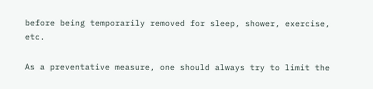before being temporarily removed for sleep, shower, exercise, etc.

As a preventative measure, one should always try to limit the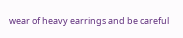wear of heavy earrings and be careful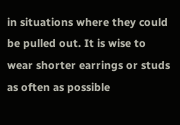in situations where they could be pulled out. It is wise to wear shorter earrings or studs as often as possible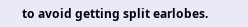to avoid getting split earlobes.